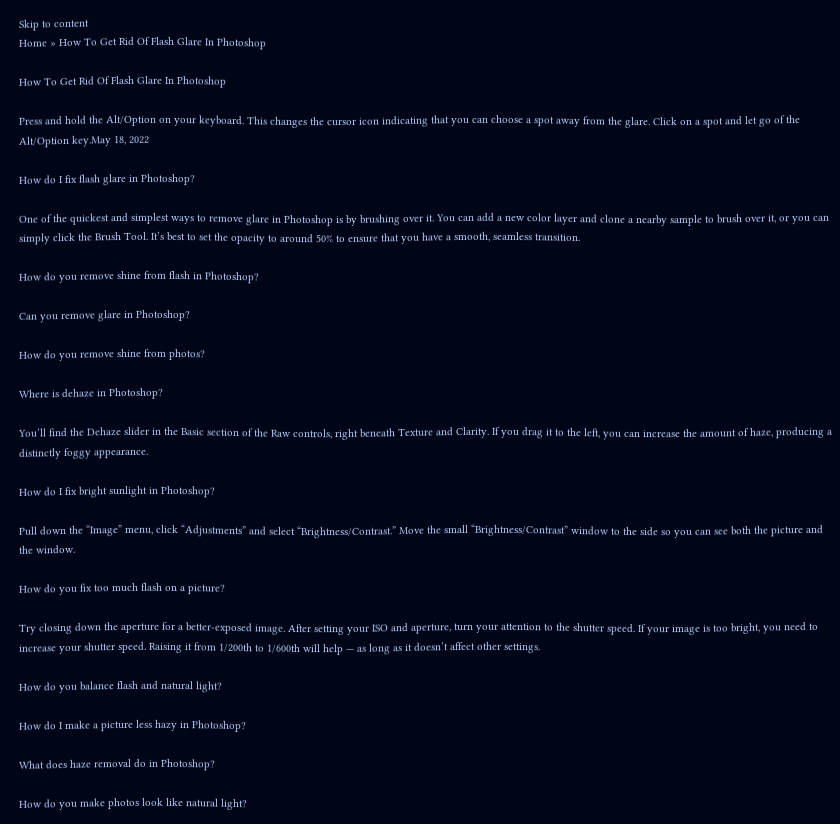Skip to content
Home » How To Get Rid Of Flash Glare In Photoshop

How To Get Rid Of Flash Glare In Photoshop

Press and hold the Alt/Option on your keyboard. This changes the cursor icon indicating that you can choose a spot away from the glare. Click on a spot and let go of the Alt/Option key.May 18, 2022

How do I fix flash glare in Photoshop?

One of the quickest and simplest ways to remove glare in Photoshop is by brushing over it. You can add a new color layer and clone a nearby sample to brush over it, or you can simply click the Brush Tool. It’s best to set the opacity to around 50% to ensure that you have a smooth, seamless transition.

How do you remove shine from flash in Photoshop?

Can you remove glare in Photoshop?

How do you remove shine from photos?

Where is dehaze in Photoshop?

You’ll find the Dehaze slider in the Basic section of the Raw controls, right beneath Texture and Clarity. If you drag it to the left, you can increase the amount of haze, producing a distinctly foggy appearance.

How do I fix bright sunlight in Photoshop?

Pull down the “Image” menu, click “Adjustments” and select “Brightness/Contrast.” Move the small “Brightness/Contrast” window to the side so you can see both the picture and the window.

How do you fix too much flash on a picture?

Try closing down the aperture for a better-exposed image. After setting your ISO and aperture, turn your attention to the shutter speed. If your image is too bright, you need to increase your shutter speed. Raising it from 1/200th to 1/600th will help — as long as it doesn’t affect other settings.

How do you balance flash and natural light?

How do I make a picture less hazy in Photoshop?

What does haze removal do in Photoshop?

How do you make photos look like natural light?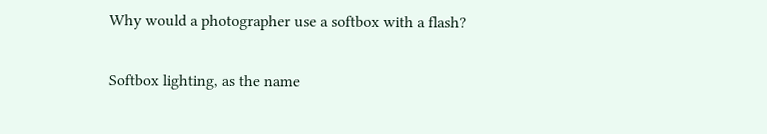Why would a photographer use a softbox with a flash?

Softbox lighting, as the name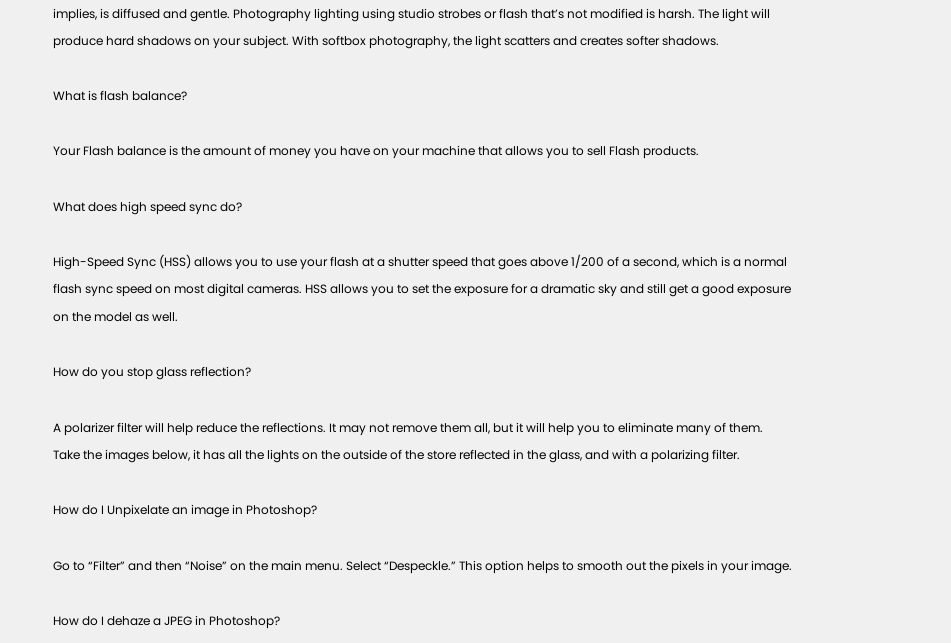implies, is diffused and gentle. Photography lighting using studio strobes or flash that’s not modified is harsh. The light will produce hard shadows on your subject. With softbox photography, the light scatters and creates softer shadows.

What is flash balance?

Your Flash balance is the amount of money you have on your machine that allows you to sell Flash products.

What does high speed sync do?

High-Speed Sync (HSS) allows you to use your flash at a shutter speed that goes above 1/200 of a second, which is a normal flash sync speed on most digital cameras. HSS allows you to set the exposure for a dramatic sky and still get a good exposure on the model as well.

How do you stop glass reflection?

A polarizer filter will help reduce the reflections. It may not remove them all, but it will help you to eliminate many of them. Take the images below, it has all the lights on the outside of the store reflected in the glass, and with a polarizing filter.

How do I Unpixelate an image in Photoshop?

Go to “Filter” and then “Noise” on the main menu. Select “Despeckle.” This option helps to smooth out the pixels in your image.

How do I dehaze a JPEG in Photoshop?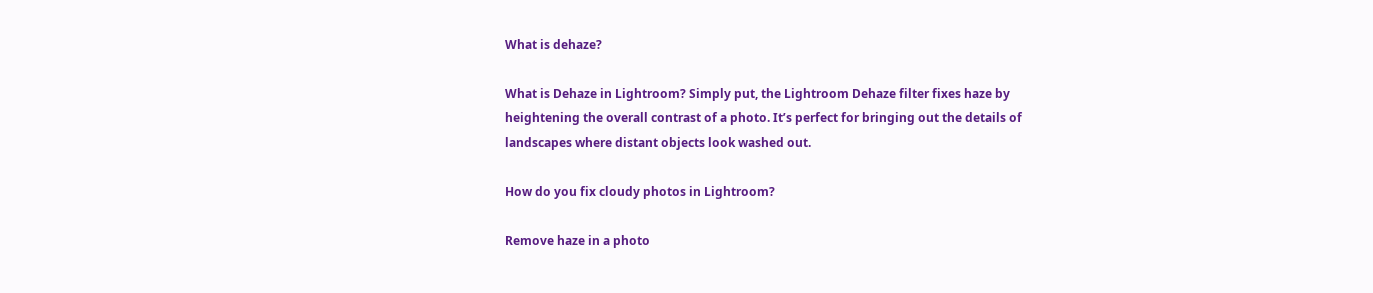What is dehaze?

What is Dehaze in Lightroom? Simply put, the Lightroom Dehaze filter fixes haze by heightening the overall contrast of a photo. It’s perfect for bringing out the details of landscapes where distant objects look washed out.

How do you fix cloudy photos in Lightroom?

Remove haze in a photo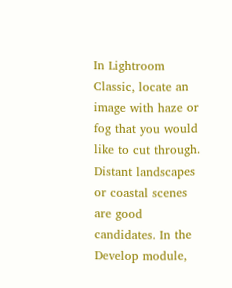In Lightroom Classic, locate an image with haze or fog that you would like to cut through. Distant landscapes or coastal scenes are good candidates. In the Develop module,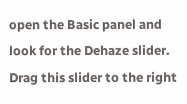open the Basic panel and look for the Dehaze slider. Drag this slider to the right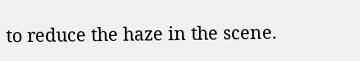to reduce the haze in the scene.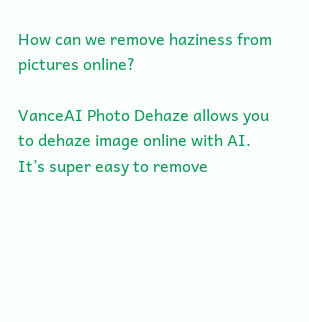How can we remove haziness from pictures online?

VanceAI Photo Dehaze allows you to dehaze image online with AI. It’s super easy to remove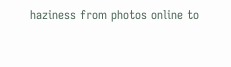haziness from photos online to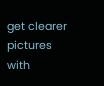get clearer pictures with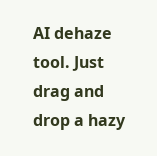AI dehaze tool. Just drag and drop a hazy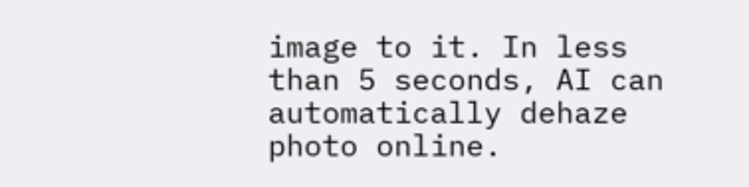image to it. In less than 5 seconds, AI can automatically dehaze photo online.